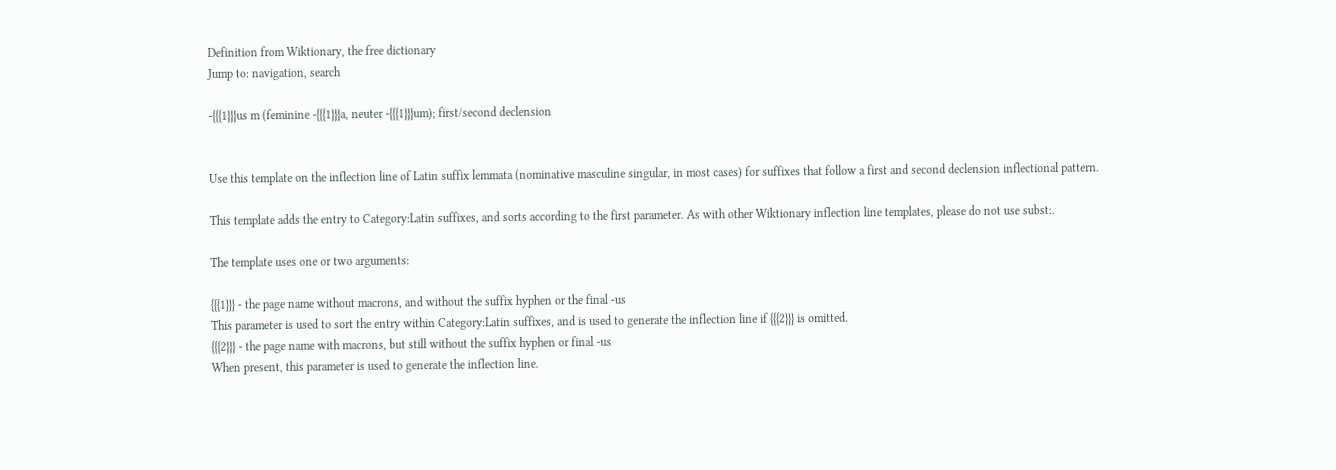Definition from Wiktionary, the free dictionary
Jump to: navigation, search

-{{{1}}}us m (feminine -{{{1}}}a, neuter -{{{1}}}um); first/second declension


Use this template on the inflection line of Latin suffix lemmata (nominative masculine singular, in most cases) for suffixes that follow a first and second declension inflectional pattern.

This template adds the entry to Category:Latin suffixes, and sorts according to the first parameter. As with other Wiktionary inflection line templates, please do not use subst:.

The template uses one or two arguments:

{{{1}}} - the page name without macrons, and without the suffix hyphen or the final -us
This parameter is used to sort the entry within Category:Latin suffixes, and is used to generate the inflection line if {{{2}}} is omitted.
{{{2}}} - the page name with macrons, but still without the suffix hyphen or final -us
When present, this parameter is used to generate the inflection line.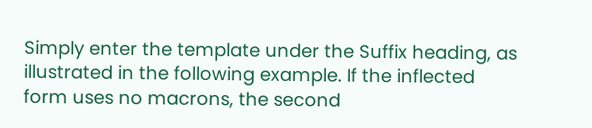Simply enter the template under the Suffix heading, as illustrated in the following example. If the inflected form uses no macrons, the second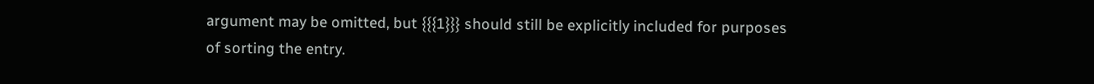argument may be omitted, but {{{1}}} should still be explicitly included for purposes of sorting the entry.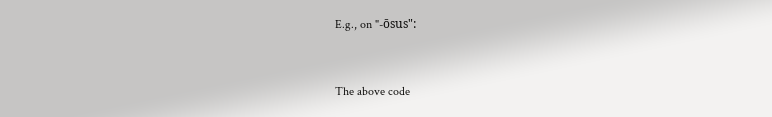E.g., on "-ōsus":


The above code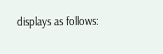displays as follows: